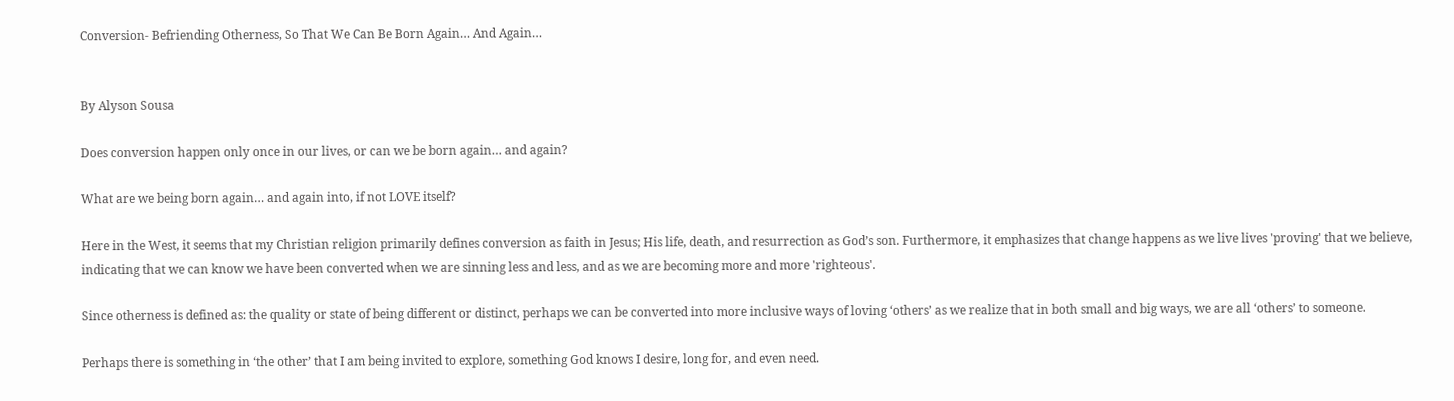Conversion- Befriending Otherness, So That We Can Be Born Again… And Again…


By Alyson Sousa

Does conversion happen only once in our lives, or can we be born again… and again?

What are we being born again… and again into, if not LOVE itself?

Here in the West, it seems that my Christian religion primarily defines conversion as faith in Jesus; His life, death, and resurrection as God’s son. Furthermore, it emphasizes that change happens as we live lives 'proving' that we believe, indicating that we can know we have been converted when we are sinning less and less, and as we are becoming more and more 'righteous'.

Since otherness is defined as: the quality or state of being different or distinct, perhaps we can be converted into more inclusive ways of loving ‘others’ as we realize that in both small and big ways, we are all ‘others’ to someone.

Perhaps there is something in ‘the other’ that I am being invited to explore, something God knows I desire, long for, and even need.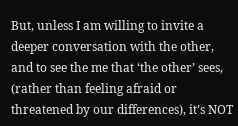But, unless I am willing to invite a deeper conversation with the other, and to see the me that ‘the other’ sees, (rather than feeling afraid or threatened by our differences), it’s NOT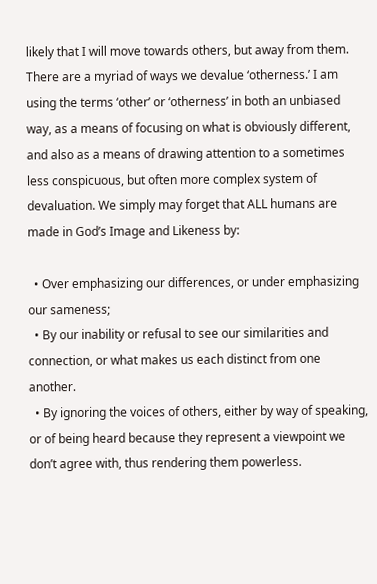likely that I will move towards others, but away from them. There are a myriad of ways we devalue ‘otherness.’ I am using the terms ‘other’ or ‘otherness’ in both an unbiased way, as a means of focusing on what is obviously different, and also as a means of drawing attention to a sometimes less conspicuous, but often more complex system of devaluation. We simply may forget that ALL humans are made in God’s Image and Likeness by:

  • Over emphasizing our differences, or under emphasizing our sameness;
  • By our inability or refusal to see our similarities and connection, or what makes us each distinct from one another.
  • By ignoring the voices of others, either by way of speaking, or of being heard because they represent a viewpoint we don’t agree with, thus rendering them powerless.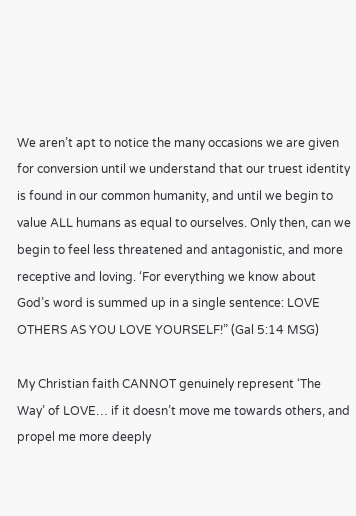We aren’t apt to notice the many occasions we are given for conversion until we understand that our truest identity is found in our common humanity, and until we begin to value ALL humans as equal to ourselves. Only then, can we begin to feel less threatened and antagonistic, and more receptive and loving. ‘For everything we know about God’s word is summed up in a single sentence: LOVE OTHERS AS YOU LOVE YOURSELF!” (Gal 5:14 MSG)

My Christian faith CANNOT genuinely represent ‘The Way’ of LOVE… if it doesn’t move me towards others, and propel me more deeply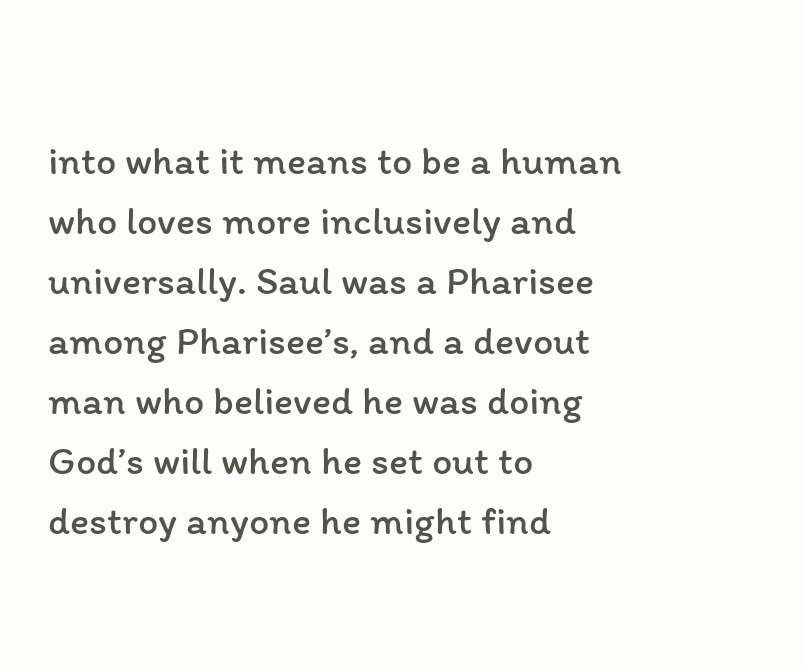into what it means to be a human who loves more inclusively and universally. Saul was a Pharisee among Pharisee’s, and a devout man who believed he was doing God’s will when he set out to destroy anyone he might find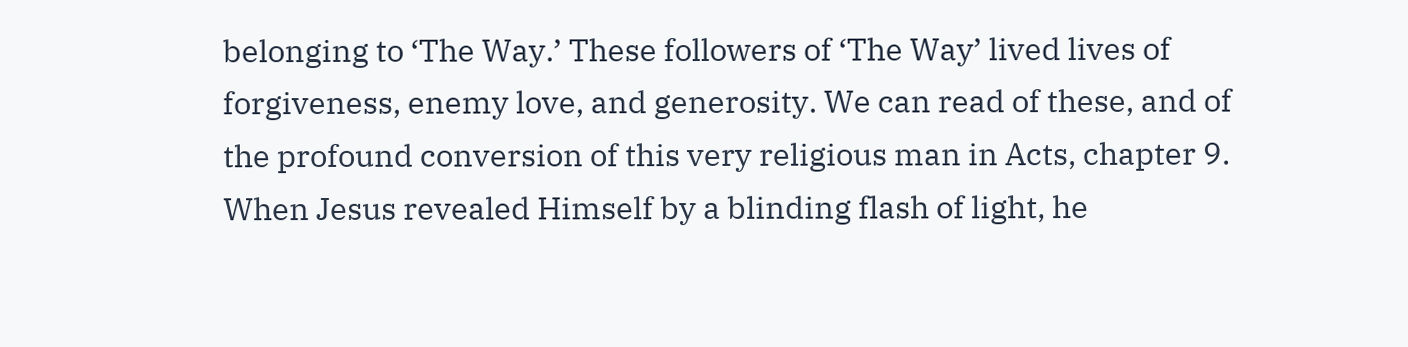belonging to ‘The Way.’ These followers of ‘The Way’ lived lives of forgiveness, enemy love, and generosity. We can read of these, and of the profound conversion of this very religious man in Acts, chapter 9. When Jesus revealed Himself by a blinding flash of light, he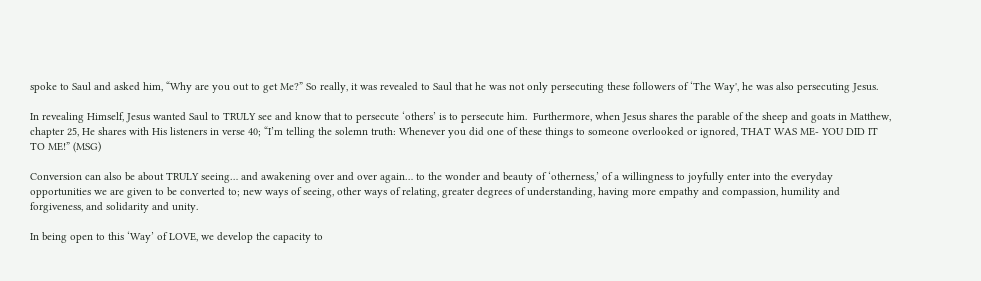spoke to Saul and asked him, “Why are you out to get Me?” So really, it was revealed to Saul that he was not only persecuting these followers of ‘The Way', he was also persecuting Jesus.

In revealing Himself, Jesus wanted Saul to TRULY see and know that to persecute ‘others’ is to persecute him.  Furthermore, when Jesus shares the parable of the sheep and goats in Matthew, chapter 25, He shares with His listeners in verse 40; “I’m telling the solemn truth: Whenever you did one of these things to someone overlooked or ignored, THAT WAS ME- YOU DID IT TO ME!” (MSG)

Conversion can also be about TRULY seeing… and awakening over and over again… to the wonder and beauty of ‘otherness,’ of a willingness to joyfully enter into the everyday opportunities we are given to be converted to; new ways of seeing, other ways of relating, greater degrees of understanding, having more empathy and compassion, humility and forgiveness, and solidarity and unity.

In being open to this ‘Way’ of LOVE, we develop the capacity to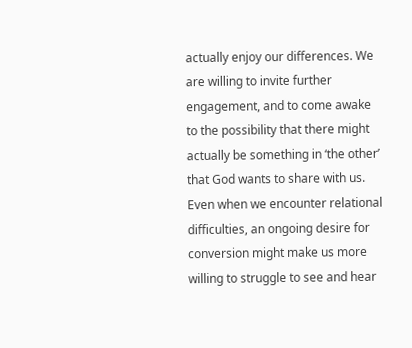actually enjoy our differences. We are willing to invite further engagement, and to come awake to the possibility that there might actually be something in ‘the other’ that God wants to share with us. Even when we encounter relational difficulties, an ongoing desire for conversion might make us more willing to struggle to see and hear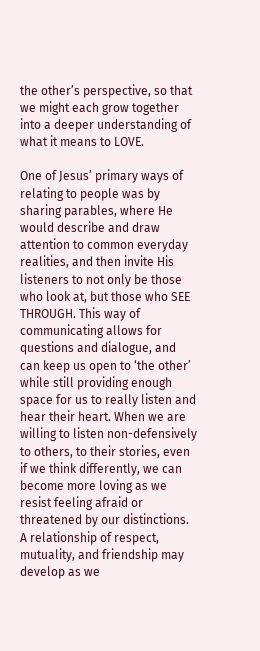the other’s perspective, so that we might each grow together into a deeper understanding of what it means to LOVE.

One of Jesus’ primary ways of relating to people was by sharing parables, where He would describe and draw attention to common everyday realities, and then invite His listeners to not only be those who look at, but those who SEE THROUGH. This way of communicating allows for questions and dialogue, and can keep us open to ‘the other’ while still providing enough space for us to really listen and hear their heart. When we are willing to listen non-defensively to others, to their stories, even if we think differently, we can become more loving as we resist feeling afraid or threatened by our distinctions. A relationship of respect, mutuality, and friendship may develop as we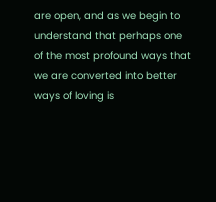are open, and as we begin to understand that perhaps one of the most profound ways that we are converted into better ways of loving is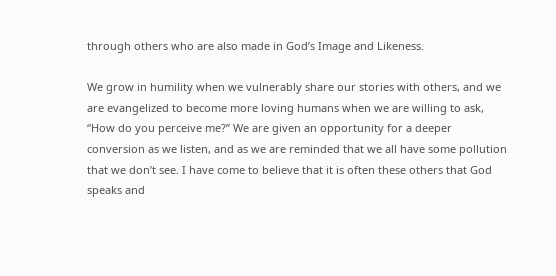through others who are also made in God’s Image and Likeness.

We grow in humility when we vulnerably share our stories with others, and we are evangelized to become more loving humans when we are willing to ask, “How do you perceive me?” We are given an opportunity for a deeper conversion as we listen, and as we are reminded that we all have some pollution that we don’t see. I have come to believe that it is often these others that God speaks and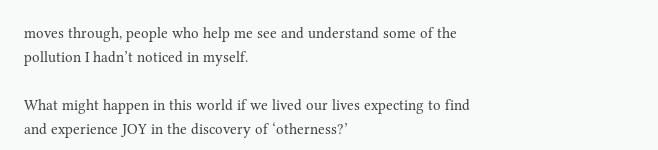moves through, people who help me see and understand some of the pollution I hadn’t noticed in myself.

What might happen in this world if we lived our lives expecting to find and experience JOY in the discovery of ‘otherness?’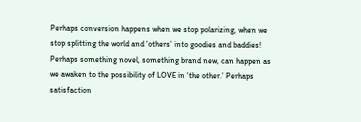Perhaps conversion happens when we stop polarizing, when we stop splitting the world and ‘others’ into goodies and baddies! Perhaps something novel, something brand new, can happen as we awaken to the possibility of LOVE in ‘the other.’ Perhaps satisfaction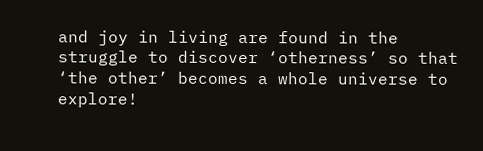and joy in living are found in the struggle to discover ‘otherness’ so that ‘the other’ becomes a whole universe to explore!